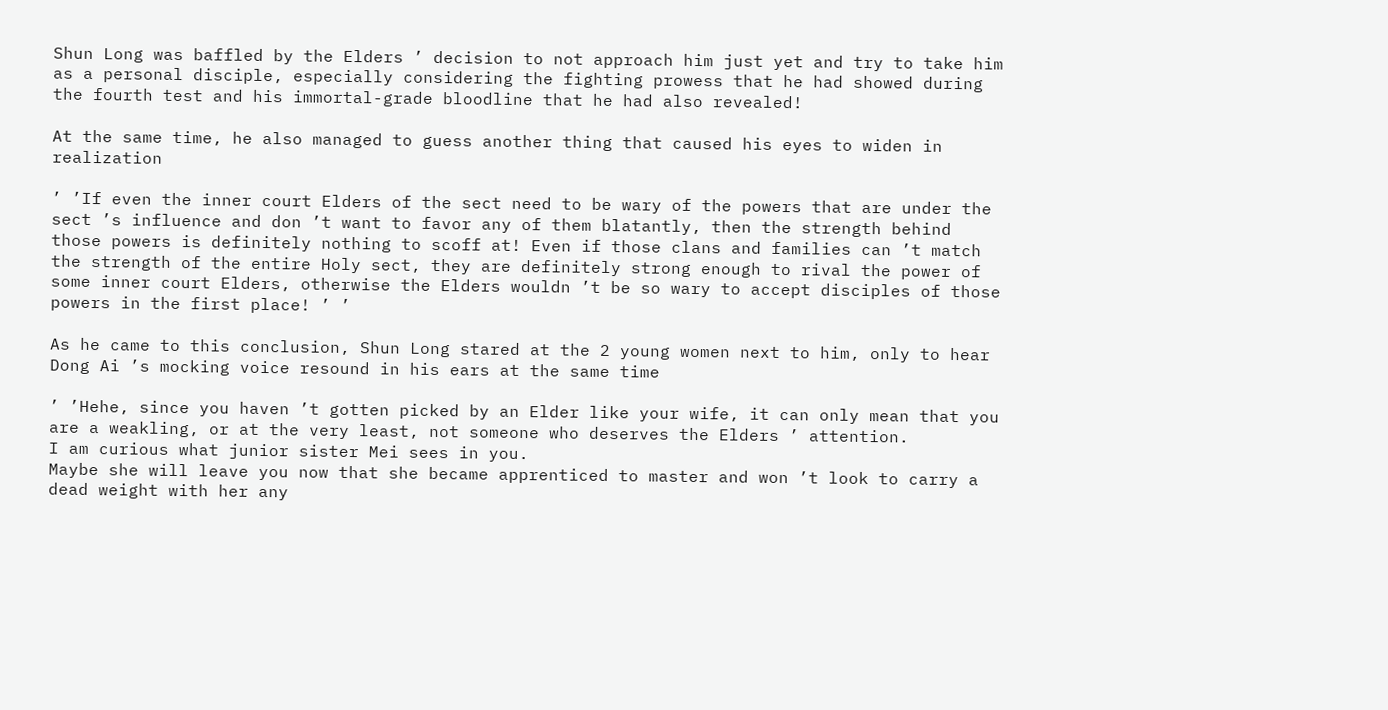Shun Long was baffled by the Elders ’ decision to not approach him just yet and try to take him as a personal disciple, especially considering the fighting prowess that he had showed during the fourth test and his immortal-grade bloodline that he had also revealed!

At the same time, he also managed to guess another thing that caused his eyes to widen in realization

’ ’If even the inner court Elders of the sect need to be wary of the powers that are under the sect ’s influence and don ’t want to favor any of them blatantly, then the strength behind those powers is definitely nothing to scoff at! Even if those clans and families can ’t match the strength of the entire Holy sect, they are definitely strong enough to rival the power of some inner court Elders, otherwise the Elders wouldn ’t be so wary to accept disciples of those powers in the first place! ’ ’

As he came to this conclusion, Shun Long stared at the 2 young women next to him, only to hear Dong Ai ’s mocking voice resound in his ears at the same time

’ ’Hehe, since you haven ’t gotten picked by an Elder like your wife, it can only mean that you are a weakling, or at the very least, not someone who deserves the Elders ’ attention.
I am curious what junior sister Mei sees in you.
Maybe she will leave you now that she became apprenticed to master and won ’t look to carry a dead weight with her any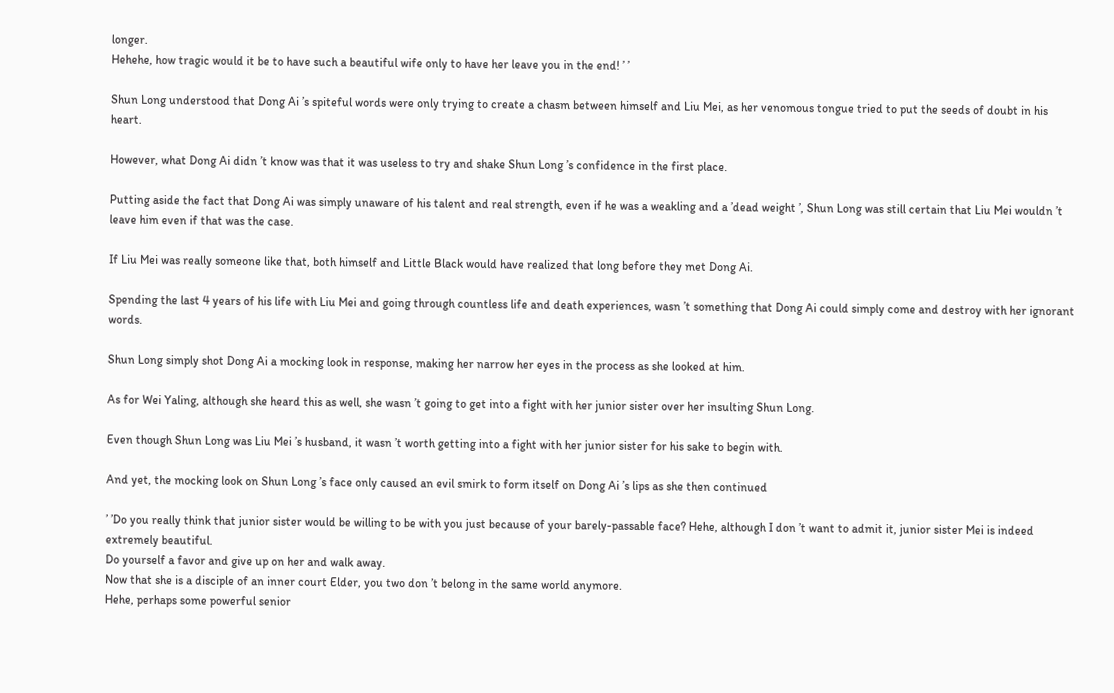longer.
Hehehe, how tragic would it be to have such a beautiful wife only to have her leave you in the end! ’ ’

Shun Long understood that Dong Ai ’s spiteful words were only trying to create a chasm between himself and Liu Mei, as her venomous tongue tried to put the seeds of doubt in his heart.

However, what Dong Ai didn ’t know was that it was useless to try and shake Shun Long ’s confidence in the first place.

Putting aside the fact that Dong Ai was simply unaware of his talent and real strength, even if he was a weakling and a ’dead weight ’, Shun Long was still certain that Liu Mei wouldn ’t leave him even if that was the case.

If Liu Mei was really someone like that, both himself and Little Black would have realized that long before they met Dong Ai.

Spending the last 4 years of his life with Liu Mei and going through countless life and death experiences, wasn ’t something that Dong Ai could simply come and destroy with her ignorant words.

Shun Long simply shot Dong Ai a mocking look in response, making her narrow her eyes in the process as she looked at him.

As for Wei Yaling, although she heard this as well, she wasn ’t going to get into a fight with her junior sister over her insulting Shun Long.

Even though Shun Long was Liu Mei ’s husband, it wasn ’t worth getting into a fight with her junior sister for his sake to begin with.

And yet, the mocking look on Shun Long ’s face only caused an evil smirk to form itself on Dong Ai ’s lips as she then continued

’ ’Do you really think that junior sister would be willing to be with you just because of your barely-passable face? Hehe, although I don ’t want to admit it, junior sister Mei is indeed extremely beautiful.
Do yourself a favor and give up on her and walk away.
Now that she is a disciple of an inner court Elder, you two don ’t belong in the same world anymore.
Hehe, perhaps some powerful senior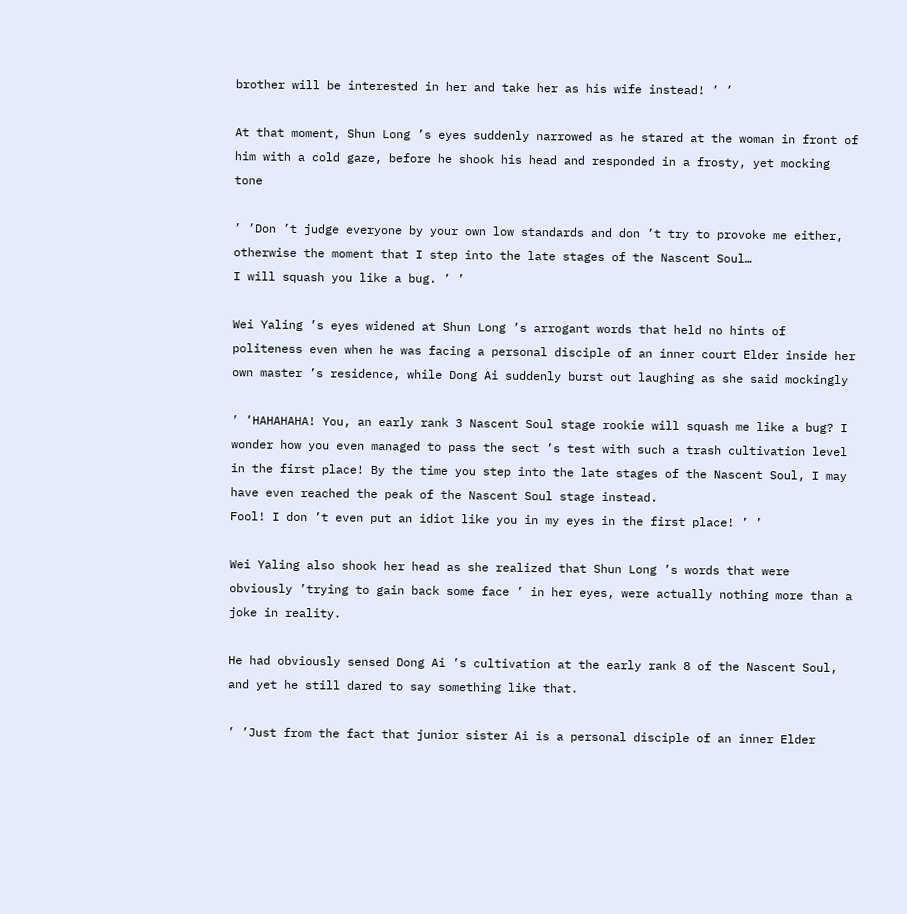brother will be interested in her and take her as his wife instead! ’ ’

At that moment, Shun Long ’s eyes suddenly narrowed as he stared at the woman in front of him with a cold gaze, before he shook his head and responded in a frosty, yet mocking tone

’ ’Don ’t judge everyone by your own low standards and don ’t try to provoke me either, otherwise the moment that I step into the late stages of the Nascent Soul…
I will squash you like a bug. ’ ’

Wei Yaling ’s eyes widened at Shun Long ’s arrogant words that held no hints of politeness even when he was facing a personal disciple of an inner court Elder inside her own master ’s residence, while Dong Ai suddenly burst out laughing as she said mockingly

’ ’HAHAHAHA! You, an early rank 3 Nascent Soul stage rookie will squash me like a bug? I wonder how you even managed to pass the sect ’s test with such a trash cultivation level in the first place! By the time you step into the late stages of the Nascent Soul, I may have even reached the peak of the Nascent Soul stage instead.
Fool! I don ’t even put an idiot like you in my eyes in the first place! ’ ’

Wei Yaling also shook her head as she realized that Shun Long ’s words that were obviously ’trying to gain back some face ’ in her eyes, were actually nothing more than a joke in reality.

He had obviously sensed Dong Ai ’s cultivation at the early rank 8 of the Nascent Soul, and yet he still dared to say something like that.

’ ’Just from the fact that junior sister Ai is a personal disciple of an inner Elder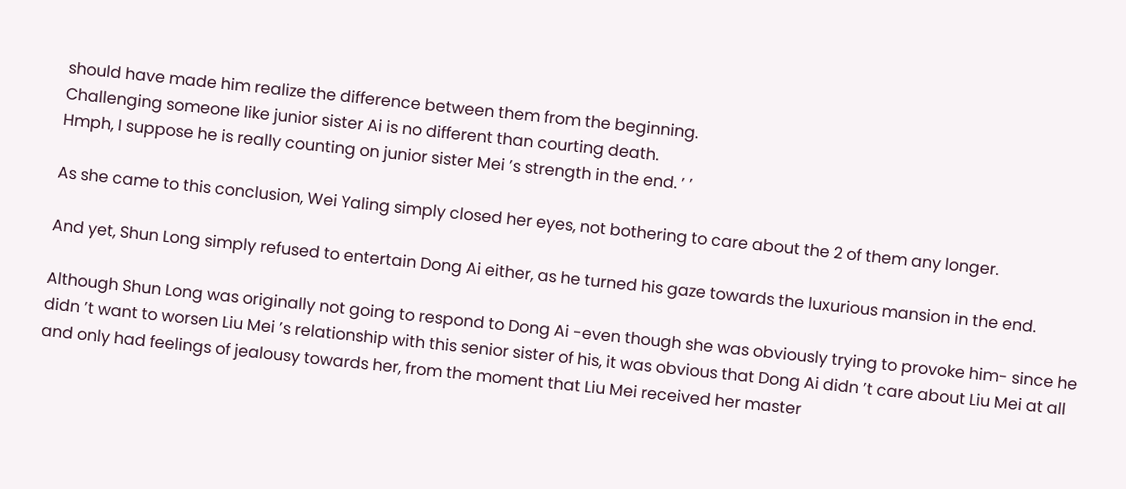should have made him realize the difference between them from the beginning.
Challenging someone like junior sister Ai is no different than courting death.
Hmph, I suppose he is really counting on junior sister Mei ’s strength in the end. ’ ’

As she came to this conclusion, Wei Yaling simply closed her eyes, not bothering to care about the 2 of them any longer.

And yet, Shun Long simply refused to entertain Dong Ai either, as he turned his gaze towards the luxurious mansion in the end.

Although Shun Long was originally not going to respond to Dong Ai -even though she was obviously trying to provoke him- since he didn ’t want to worsen Liu Mei ’s relationship with this senior sister of his, it was obvious that Dong Ai didn ’t care about Liu Mei at all and only had feelings of jealousy towards her, from the moment that Liu Mei received her master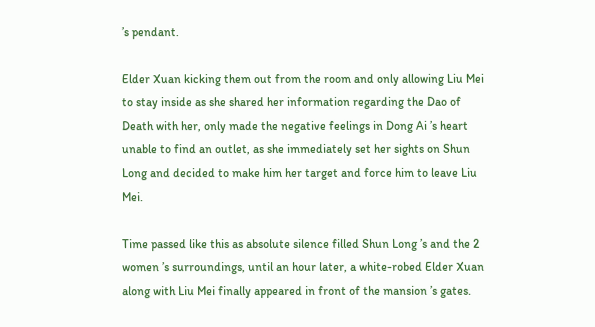’s pendant.

Elder Xuan kicking them out from the room and only allowing Liu Mei to stay inside as she shared her information regarding the Dao of Death with her, only made the negative feelings in Dong Ai ’s heart unable to find an outlet, as she immediately set her sights on Shun Long and decided to make him her target and force him to leave Liu Mei.

Time passed like this as absolute silence filled Shun Long ’s and the 2 women ’s surroundings, until an hour later, a white-robed Elder Xuan along with Liu Mei finally appeared in front of the mansion ’s gates.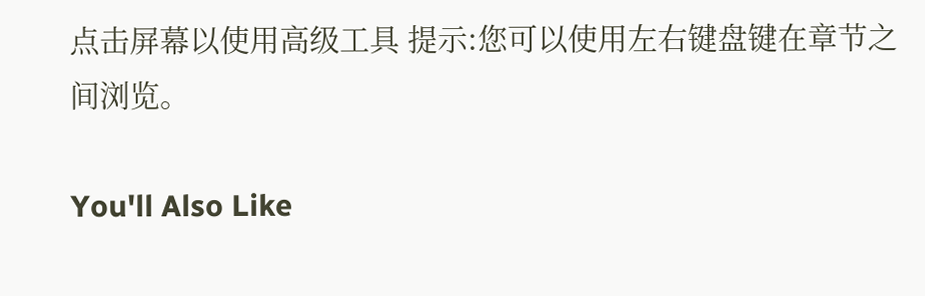点击屏幕以使用高级工具 提示:您可以使用左右键盘键在章节之间浏览。

You'll Also Like